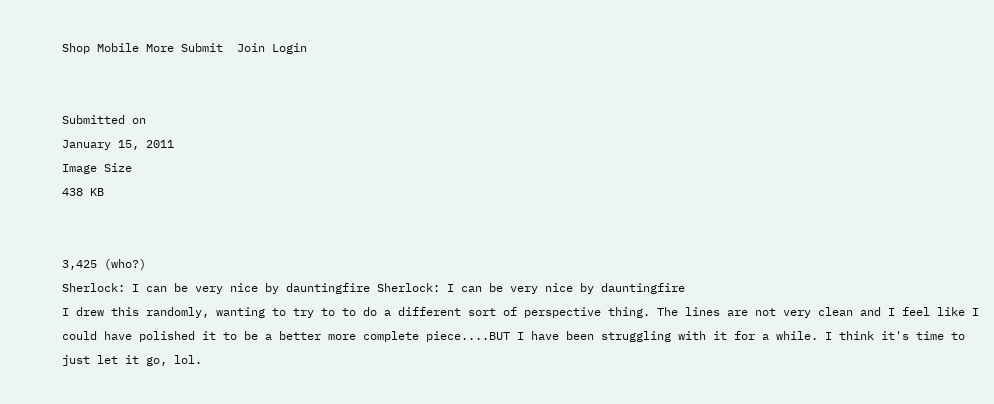Shop Mobile More Submit  Join Login


Submitted on
January 15, 2011
Image Size
438 KB


3,425 (who?)
Sherlock: I can be very nice by dauntingfire Sherlock: I can be very nice by dauntingfire
I drew this randomly, wanting to try to to do a different sort of perspective thing. The lines are not very clean and I feel like I could have polished it to be a better more complete piece....BUT I have been struggling with it for a while. I think it's time to just let it go, lol.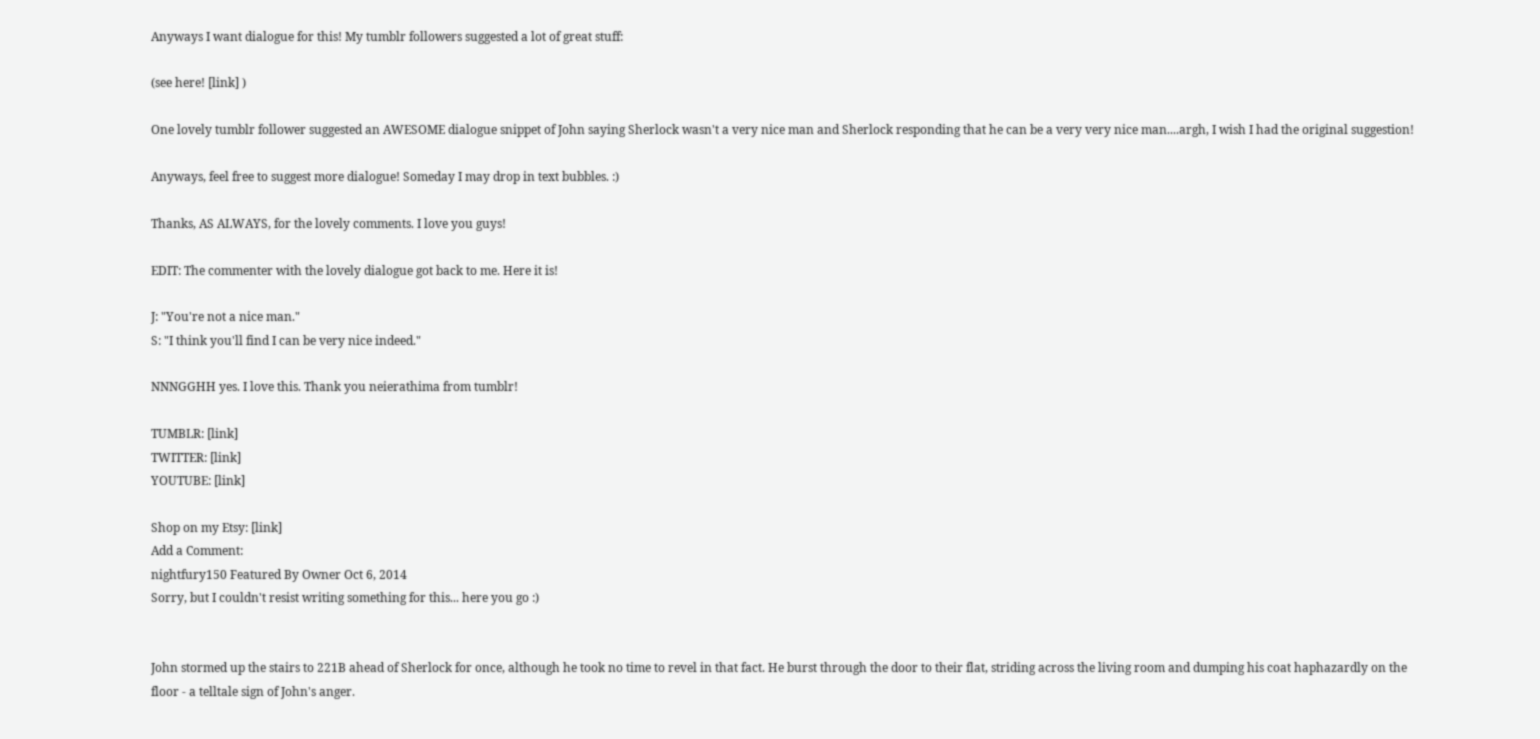Anyways I want dialogue for this! My tumblr followers suggested a lot of great stuff:

(see here! [link] )

One lovely tumblr follower suggested an AWESOME dialogue snippet of John saying Sherlock wasn't a very nice man and Sherlock responding that he can be a very very nice man....argh, I wish I had the original suggestion!

Anyways, feel free to suggest more dialogue! Someday I may drop in text bubbles. :)

Thanks, AS ALWAYS, for the lovely comments. I love you guys!

EDIT: The commenter with the lovely dialogue got back to me. Here it is!

J: "You're not a nice man."
S: "I think you'll find I can be very nice indeed."

NNNGGHH yes. I love this. Thank you neierathima from tumblr!

TUMBLR: [link]
TWITTER: [link]
YOUTUBE: [link]

Shop on my Etsy: [link]
Add a Comment:
nightfury150 Featured By Owner Oct 6, 2014
Sorry, but I couldn't resist writing something for this... here you go :)


John stormed up the stairs to 221B ahead of Sherlock for once, although he took no time to revel in that fact. He burst through the door to their flat, striding across the living room and dumping his coat haphazardly on the floor - a telltale sign of John's anger.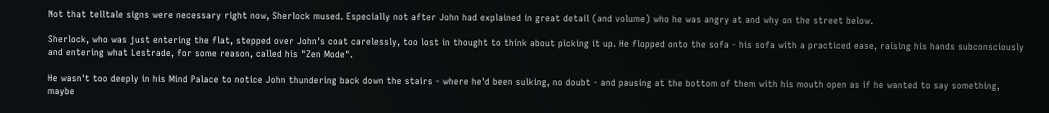Not that telltale signs were necessary right now, Sherlock mused. Especially not after John had explained in great detail (and volume) who he was angry at and why on the street below.

Sherlock, who was just entering the flat, stepped over John's coat carelessly, too lost in thought to think about picking it up. He flopped onto the sofa - his sofa with a practiced ease, raising his hands subconsciously and entering what Lestrade, for some reason, called his "Zen Mode".

He wasn't too deeply in his Mind Palace to notice John thundering back down the stairs - where he'd been sulking, no doubt - and pausing at the bottom of them with his mouth open as if he wanted to say something, maybe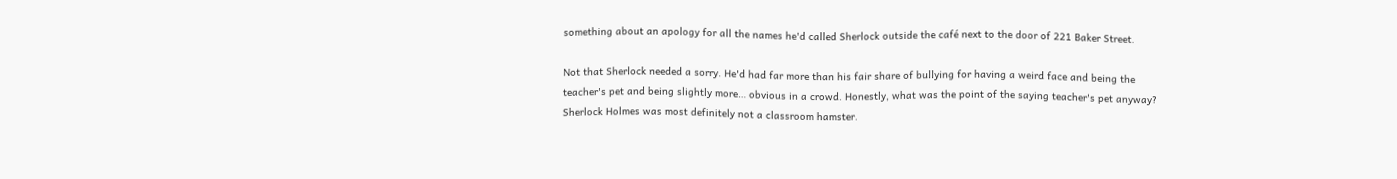something about an apology for all the names he'd called Sherlock outside the café next to the door of 221 Baker Street.

Not that Sherlock needed a sorry. He'd had far more than his fair share of bullying for having a weird face and being the teacher's pet and being slightly more… obvious in a crowd. Honestly, what was the point of the saying teacher's pet anyway? Sherlock Holmes was most definitely not a classroom hamster.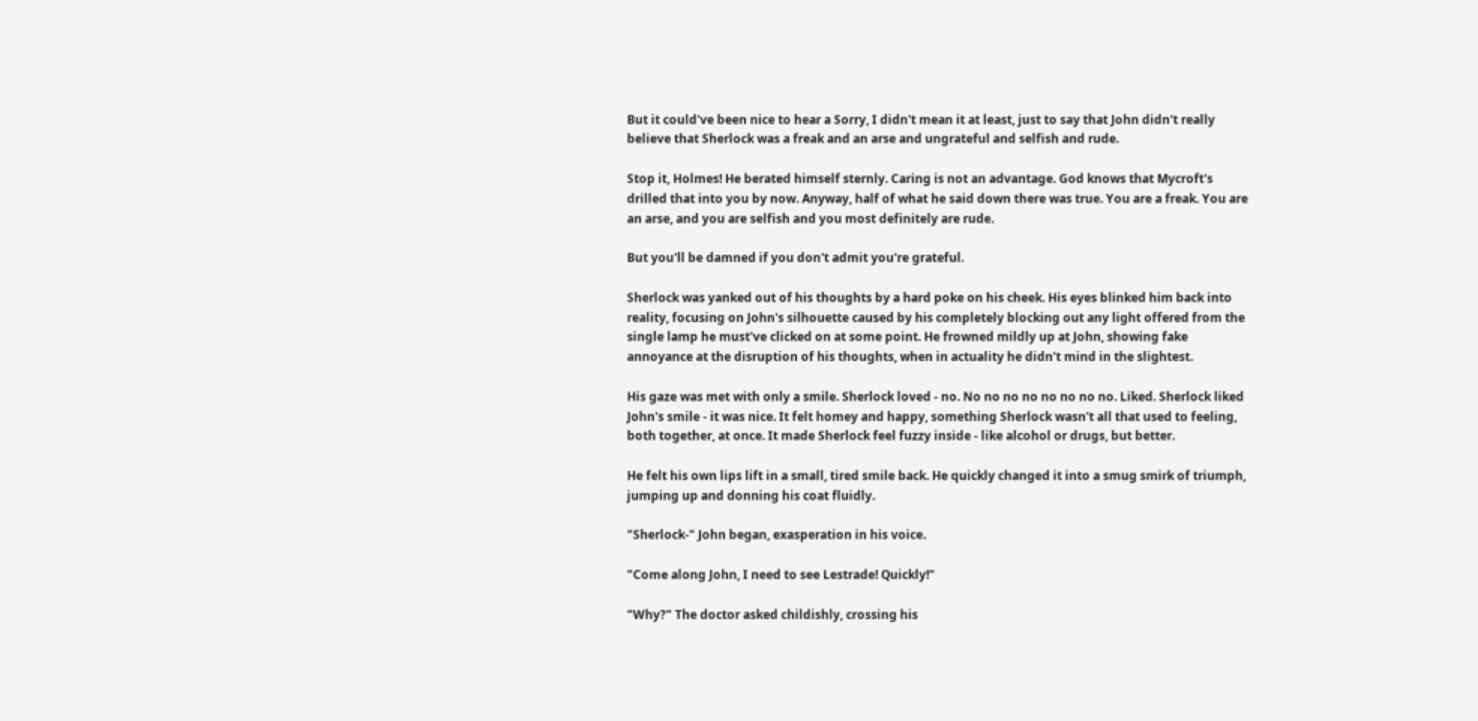But it could've been nice to hear a Sorry, I didn't mean it at least, just to say that John didn't really believe that Sherlock was a freak and an arse and ungrateful and selfish and rude.

Stop it, Holmes! He berated himself sternly. Caring is not an advantage. God knows that Mycroft's drilled that into you by now. Anyway, half of what he said down there was true. You are a freak. You are an arse, and you are selfish and you most definitely are rude.

But you'll be damned if you don't admit you're grateful.

Sherlock was yanked out of his thoughts by a hard poke on his cheek. His eyes blinked him back into reality, focusing on John's silhouette caused by his completely blocking out any light offered from the single lamp he must've clicked on at some point. He frowned mildly up at John, showing fake annoyance at the disruption of his thoughts, when in actuality he didn't mind in the slightest.

His gaze was met with only a smile. Sherlock loved - no. No no no no no no no no. Liked. Sherlock liked John's smile - it was nice. It felt homey and happy, something Sherlock wasn't all that used to feeling, both together, at once. It made Sherlock feel fuzzy inside - like alcohol or drugs, but better.

He felt his own lips lift in a small, tired smile back. He quickly changed it into a smug smirk of triumph, jumping up and donning his coat fluidly.

"Sherlock-" John began, exasperation in his voice.

"Come along John, I need to see Lestrade! Quickly!"

"Why?" The doctor asked childishly, crossing his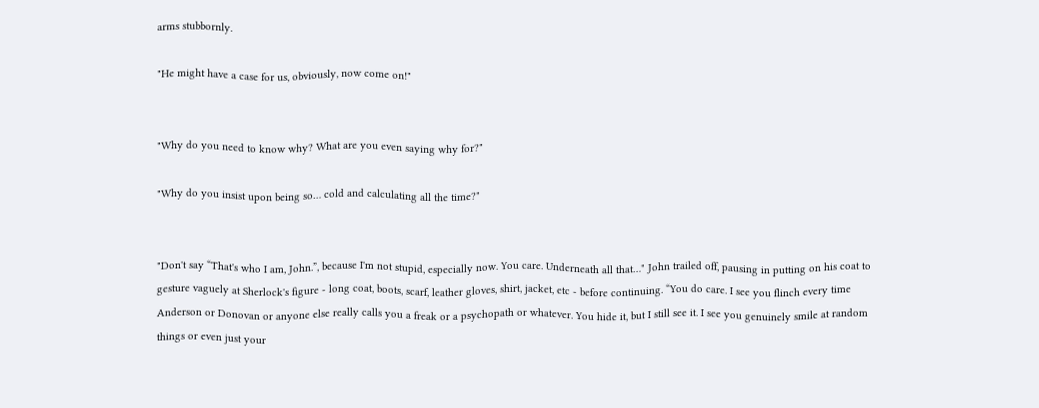arms stubbornly.

"He might have a case for us, obviously, now come on!"


"Why do you need to know why? What are you even saying why for?"

"Why do you insist upon being so… cold and calculating all the time?"


"Don't say “That's who I am, John.”, because I'm not stupid, especially now. You care. Underneath all that…" John trailed off, pausing in putting on his coat to gesture vaguely at Sherlock's figure - long coat, boots, scarf, leather gloves, shirt, jacket, etc - before continuing. “You do care. I see you flinch every time Anderson or Donovan or anyone else really calls you a freak or a psychopath or whatever. You hide it, but I still see it. I see you genuinely smile at random things or even just your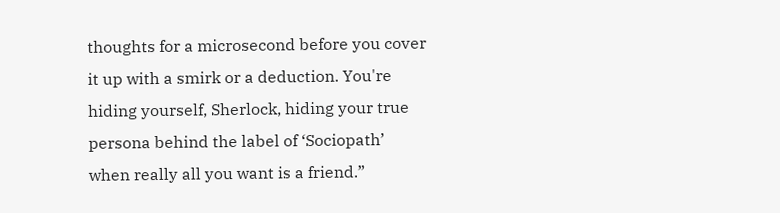thoughts for a microsecond before you cover it up with a smirk or a deduction. You're hiding yourself, Sherlock, hiding your true persona behind the label of ‘Sociopath’ when really all you want is a friend.”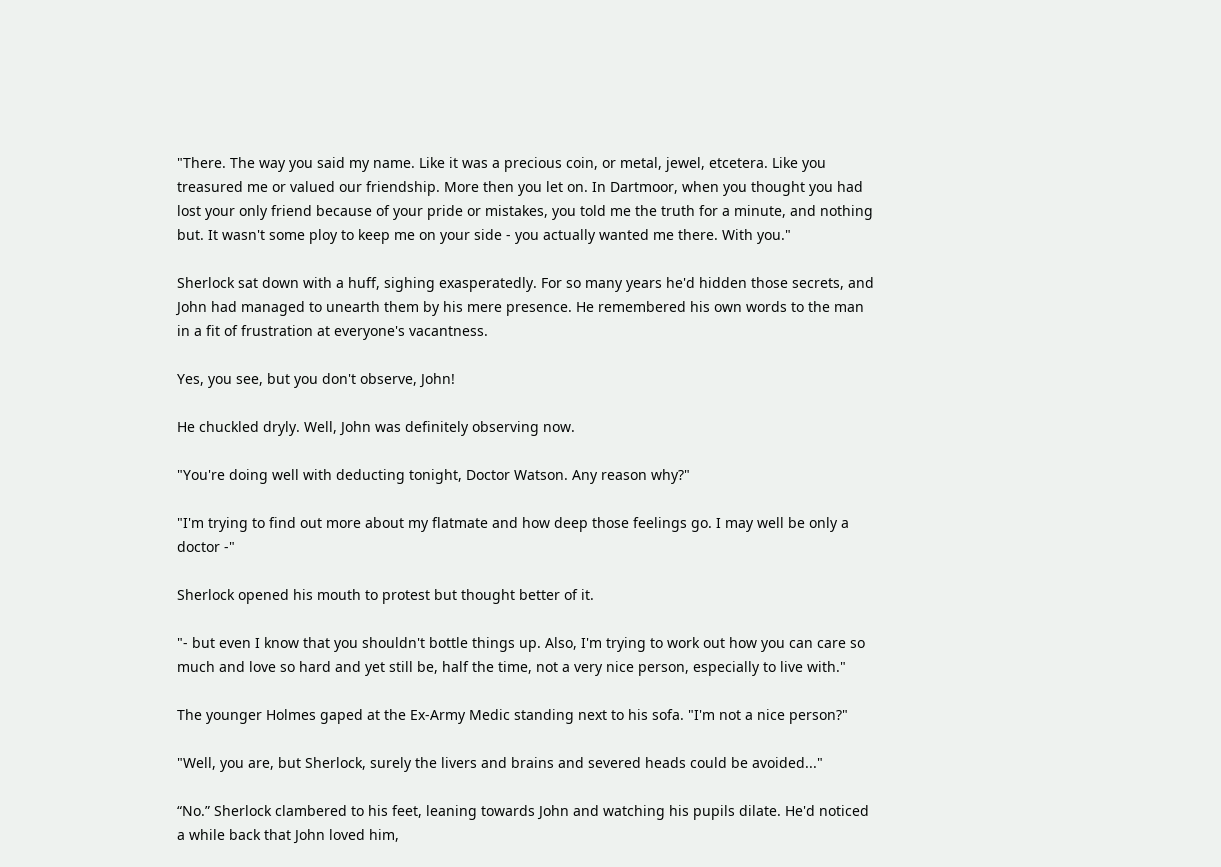"There. The way you said my name. Like it was a precious coin, or metal, jewel, etcetera. Like you treasured me or valued our friendship. More then you let on. In Dartmoor, when you thought you had lost your only friend because of your pride or mistakes, you told me the truth for a minute, and nothing but. It wasn't some ploy to keep me on your side - you actually wanted me there. With you."

Sherlock sat down with a huff, sighing exasperatedly. For so many years he'd hidden those secrets, and John had managed to unearth them by his mere presence. He remembered his own words to the man in a fit of frustration at everyone's vacantness.

Yes, you see, but you don't observe, John!

He chuckled dryly. Well, John was definitely observing now.

"You're doing well with deducting tonight, Doctor Watson. Any reason why?"

"I'm trying to find out more about my flatmate and how deep those feelings go. I may well be only a doctor -"

Sherlock opened his mouth to protest but thought better of it.

"- but even I know that you shouldn't bottle things up. Also, I'm trying to work out how you can care so much and love so hard and yet still be, half the time, not a very nice person, especially to live with."

The younger Holmes gaped at the Ex-Army Medic standing next to his sofa. "I'm not a nice person?"

"Well, you are, but Sherlock, surely the livers and brains and severed heads could be avoided..."

“No.” Sherlock clambered to his feet, leaning towards John and watching his pupils dilate. He'd noticed a while back that John loved him,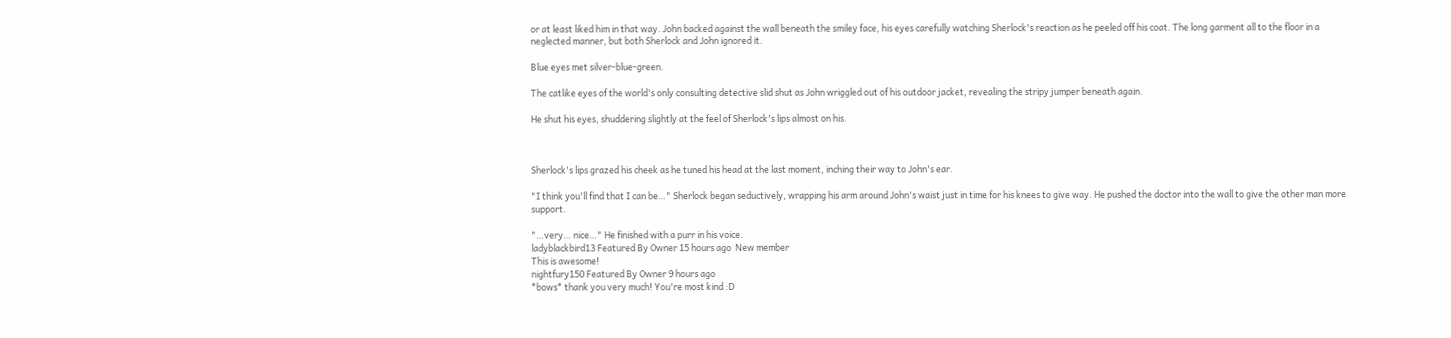or at least liked him in that way. John backed against the wall beneath the smiley face, his eyes carefully watching Sherlock's reaction as he peeled off his coat. The long garment all to the floor in a neglected manner, but both Sherlock and John ignored it.

Blue eyes met silver-blue-green.

The catlike eyes of the world's only consulting detective slid shut as John wriggled out of his outdoor jacket, revealing the stripy jumper beneath again.

He shut his eyes, shuddering slightly at the feel of Sherlock's lips almost on his.



Sherlock's lips grazed his cheek as he tuned his head at the last moment, inching their way to John's ear.

"I think you'll find that I can be…" Sherlock began seductively, wrapping his arm around John's waist just in time for his knees to give way. He pushed the doctor into the wall to give the other man more support.

"…very… nice…" He finished with a purr in his voice.
ladyblackbird13 Featured By Owner 15 hours ago  New member
This is awesome!
nightfury150 Featured By Owner 9 hours ago
*bows* thank you very much! You're most kind :D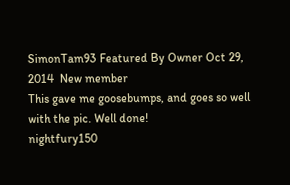SimonTam93 Featured By Owner Oct 29, 2014  New member
This gave me goosebumps, and goes so well with the pic. Well done!
nightfury150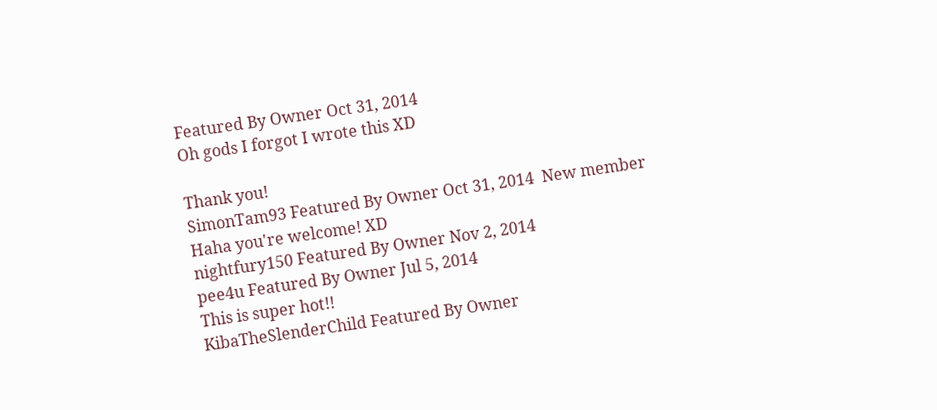Featured By Owner Oct 31, 2014
Oh gods I forgot I wrote this XD

Thank you!
SimonTam93 Featured By Owner Oct 31, 2014  New member
Haha you're welcome! XD
nightfury150 Featured By Owner Nov 2, 2014
pee4u Featured By Owner Jul 5, 2014
This is super hot!!
KibaTheSlenderChild Featured By Owner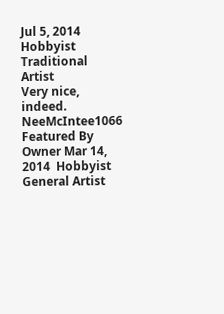Jul 5, 2014  Hobbyist Traditional Artist
Very nice, indeed.
NeeMcIntee1066 Featured By Owner Mar 14, 2014  Hobbyist General Artist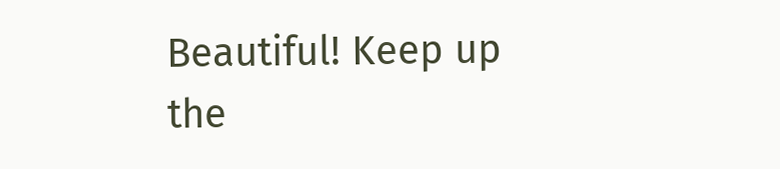Beautiful! Keep up the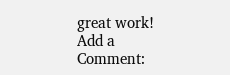great work!
Add a Comment: